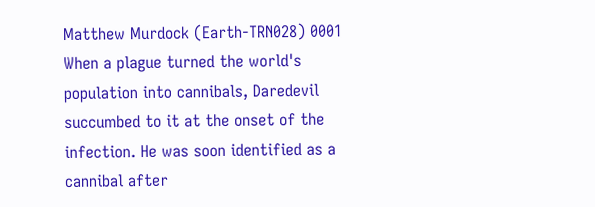Matthew Murdock (Earth-TRN028) 0001
When a plague turned the world's population into cannibals, Daredevil succumbed to it at the onset of the infection. He was soon identified as a cannibal after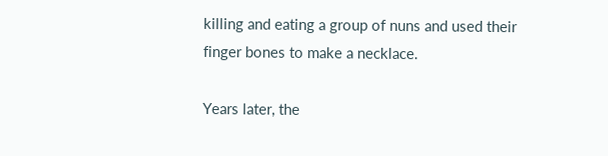killing and eating a group of nuns and used their finger bones to make a necklace.

Years later, the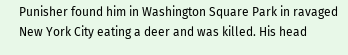Punisher found him in Washington Square Park in ravaged New York City eating a deer and was killed. His head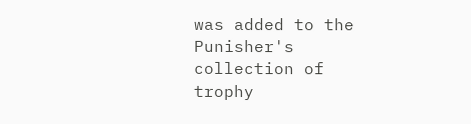was added to the Punisher's collection of trophy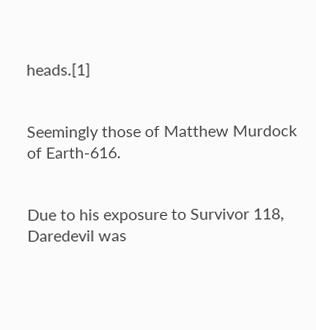heads.[1]


Seemingly those of Matthew Murdock of Earth-616.


Due to his exposure to Survivor 118, Daredevil was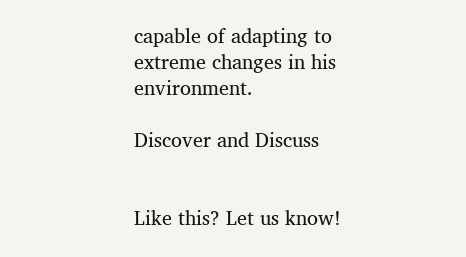capable of adapting to extreme changes in his environment.

Discover and Discuss


Like this? Let us know!